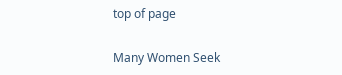top of page

Many Women Seek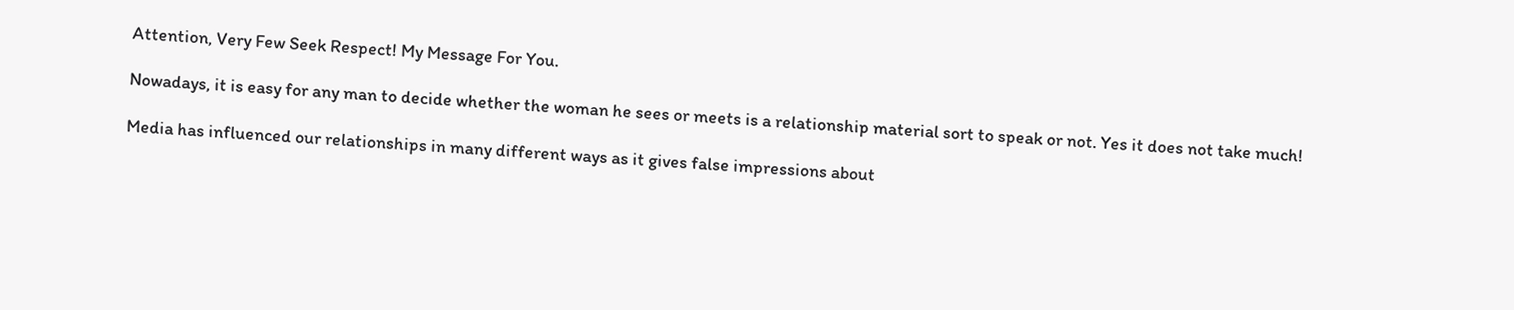Attention, Very Few Seek Respect! My Message For You.

Nowadays, it is easy for any man to decide whether the woman he sees or meets is a relationship material sort to speak or not. Yes it does not take much!

Media has influenced our relationships in many different ways as it gives false impressions about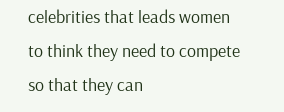celebrities that leads women to think they need to compete so that they can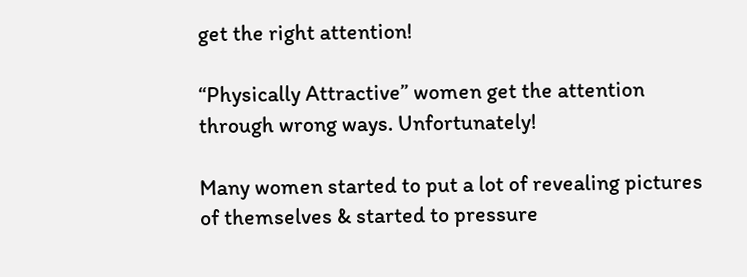get the right attention!

“Physically Attractive” women get the attention through wrong ways. Unfortunately!

Many women started to put a lot of revealing pictures of themselves & started to pressure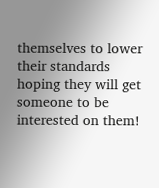themselves to lower their standards hoping they will get someone to be interested on them!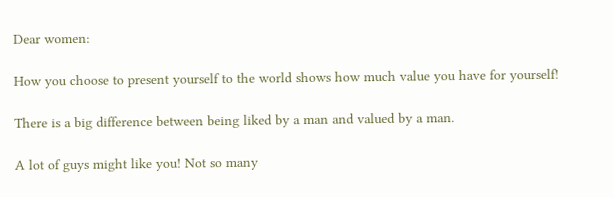Dear women:

How you choose to present yourself to the world shows how much value you have for yourself!

There is a big difference between being liked by a man and valued by a man.

A lot of guys might like you! Not so many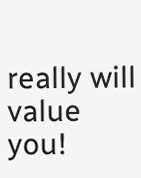really will value you!